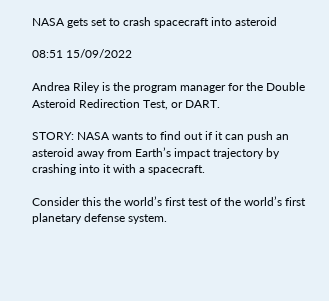NASA gets set to crash spacecraft into asteroid

08:51 15/09/2022

Andrea Riley is the program manager for the Double Asteroid Redirection Test, or DART.

STORY: NASA wants to find out if it can push an asteroid away from Earth’s impact trajectory by crashing into it with a spacecraft.

Consider this the world’s first test of the world’s first planetary defense system.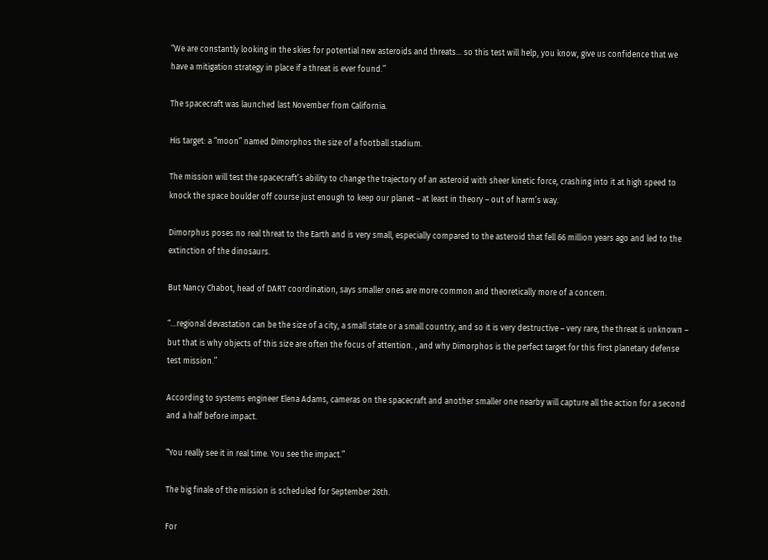“We are constantly looking in the skies for potential new asteroids and threats… so this test will help, you know, give us confidence that we have a mitigation strategy in place if a threat is ever found.”

The spacecraft was launched last November from California.

His target: a “moon” named Dimorphos the size of a football stadium.

The mission will test the spacecraft’s ability to change the trajectory of an asteroid with sheer kinetic force, crashing into it at high speed to knock the space boulder off course just enough to keep our planet – at least in theory – out of harm’s way.

Dimorphus poses no real threat to the Earth and is very small, especially compared to the asteroid that fell 66 million years ago and led to the extinction of the dinosaurs.

But Nancy Chabot, head of DART coordination, says smaller ones are more common and theoretically more of a concern.

“…regional devastation can be the size of a city, a small state or a small country, and so it is very destructive – very rare, the threat is unknown – but that is why objects of this size are often the focus of attention. , and why Dimorphos is the perfect target for this first planetary defense test mission.”

According to systems engineer Elena Adams, cameras on the spacecraft and another smaller one nearby will capture all the action for a second and a half before impact.

“You really see it in real time. You see the impact.”

The big finale of the mission is scheduled for September 26th.

For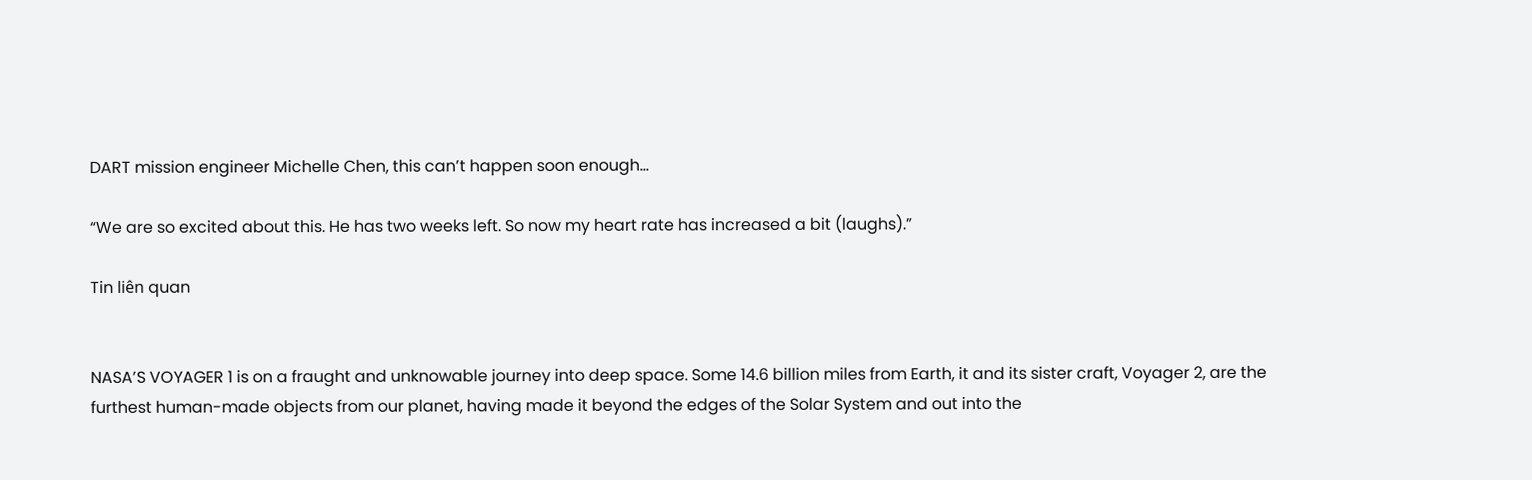DART mission engineer Michelle Chen, this can’t happen soon enough…

“We are so excited about this. He has two weeks left. So now my heart rate has increased a bit (laughs).”

Tin liên quan


NASA’S VOYAGER 1 is on a fraught and unknowable journey into deep space. Some 14.6 billion miles from Earth, it and its sister craft, Voyager 2, are the furthest human-made objects from our planet, having made it beyond the edges of the Solar System and out into the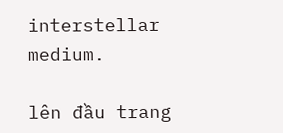interstellar medium.

lên đầu trang